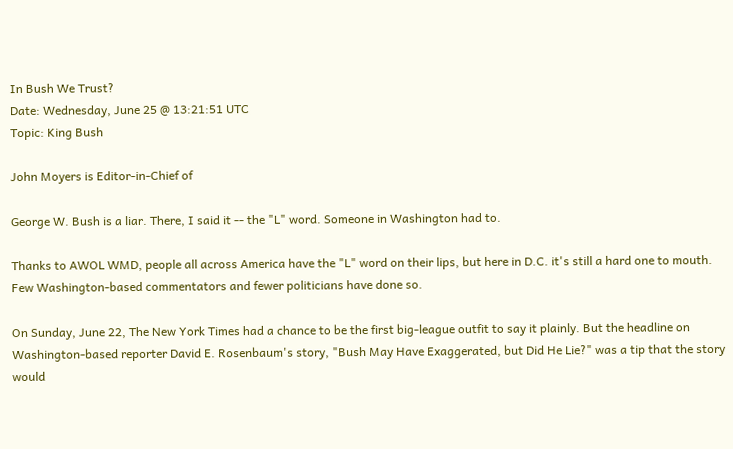In Bush We Trust?
Date: Wednesday, June 25 @ 13:21:51 UTC
Topic: King Bush

John Moyers is Editor-in-Chief of

George W. Bush is a liar. There, I said it -- the "L" word. Someone in Washington had to.

Thanks to AWOL WMD, people all across America have the "L" word on their lips, but here in D.C. it's still a hard one to mouth. Few Washington-based commentators and fewer politicians have done so.

On Sunday, June 22, The New York Times had a chance to be the first big-league outfit to say it plainly. But the headline on Washington-based reporter David E. Rosenbaum's story, "Bush May Have Exaggerated, but Did He Lie?" was a tip that the story would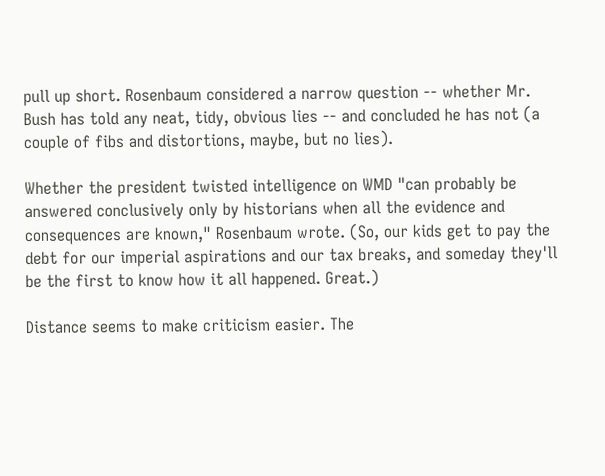pull up short. Rosenbaum considered a narrow question -- whether Mr. Bush has told any neat, tidy, obvious lies -- and concluded he has not (a couple of fibs and distortions, maybe, but no lies).

Whether the president twisted intelligence on WMD "can probably be answered conclusively only by historians when all the evidence and consequences are known," Rosenbaum wrote. (So, our kids get to pay the debt for our imperial aspirations and our tax breaks, and someday they'll be the first to know how it all happened. Great.)

Distance seems to make criticism easier. The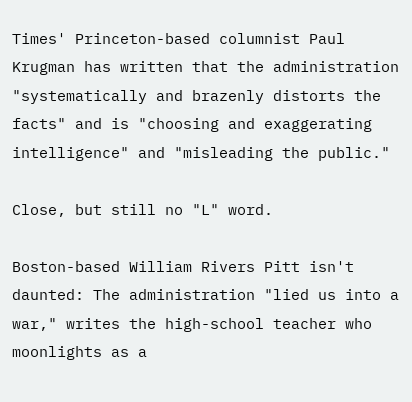Times' Princeton-based columnist Paul Krugman has written that the administration "systematically and brazenly distorts the facts" and is "choosing and exaggerating intelligence" and "misleading the public."

Close, but still no "L" word.

Boston-based William Rivers Pitt isn't daunted: The administration "lied us into a war," writes the high-school teacher who moonlights as a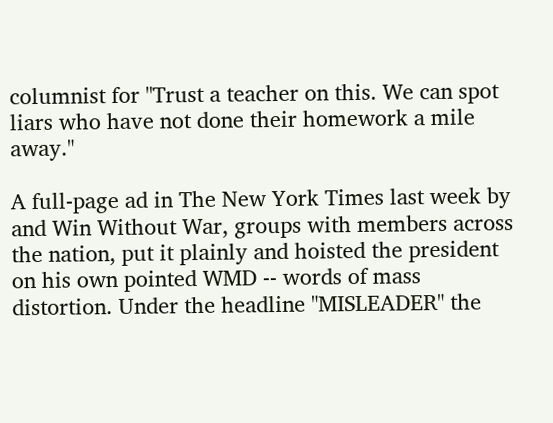columnist for "Trust a teacher on this. We can spot liars who have not done their homework a mile away."

A full-page ad in The New York Times last week by and Win Without War, groups with members across the nation, put it plainly and hoisted the president on his own pointed WMD -- words of mass distortion. Under the headline "MISLEADER" the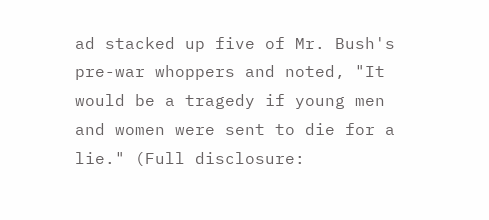ad stacked up five of Mr. Bush's pre-war whoppers and noted, "It would be a tragedy if young men and women were sent to die for a lie." (Full disclosure: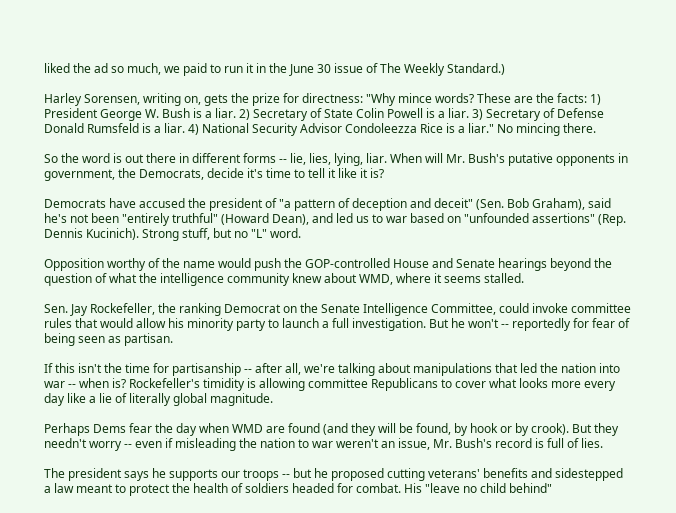liked the ad so much, we paid to run it in the June 30 issue of The Weekly Standard.)

Harley Sorensen, writing on, gets the prize for directness: "Why mince words? These are the facts: 1) President George W. Bush is a liar. 2) Secretary of State Colin Powell is a liar. 3) Secretary of Defense Donald Rumsfeld is a liar. 4) National Security Advisor Condoleezza Rice is a liar." No mincing there.

So the word is out there in different forms -- lie, lies, lying, liar. When will Mr. Bush's putative opponents in government, the Democrats, decide it's time to tell it like it is?

Democrats have accused the president of "a pattern of deception and deceit" (Sen. Bob Graham), said he's not been "entirely truthful" (Howard Dean), and led us to war based on "unfounded assertions" (Rep. Dennis Kucinich). Strong stuff, but no "L" word.

Opposition worthy of the name would push the GOP-controlled House and Senate hearings beyond the question of what the intelligence community knew about WMD, where it seems stalled.

Sen. Jay Rockefeller, the ranking Democrat on the Senate Intelligence Committee, could invoke committee rules that would allow his minority party to launch a full investigation. But he won't -- reportedly for fear of being seen as partisan.

If this isn't the time for partisanship -- after all, we're talking about manipulations that led the nation into war -- when is? Rockefeller's timidity is allowing committee Republicans to cover what looks more every day like a lie of literally global magnitude.

Perhaps Dems fear the day when WMD are found (and they will be found, by hook or by crook). But they needn't worry -- even if misleading the nation to war weren't an issue, Mr. Bush's record is full of lies.

The president says he supports our troops -- but he proposed cutting veterans' benefits and sidestepped a law meant to protect the health of soldiers headed for combat. His "leave no child behind"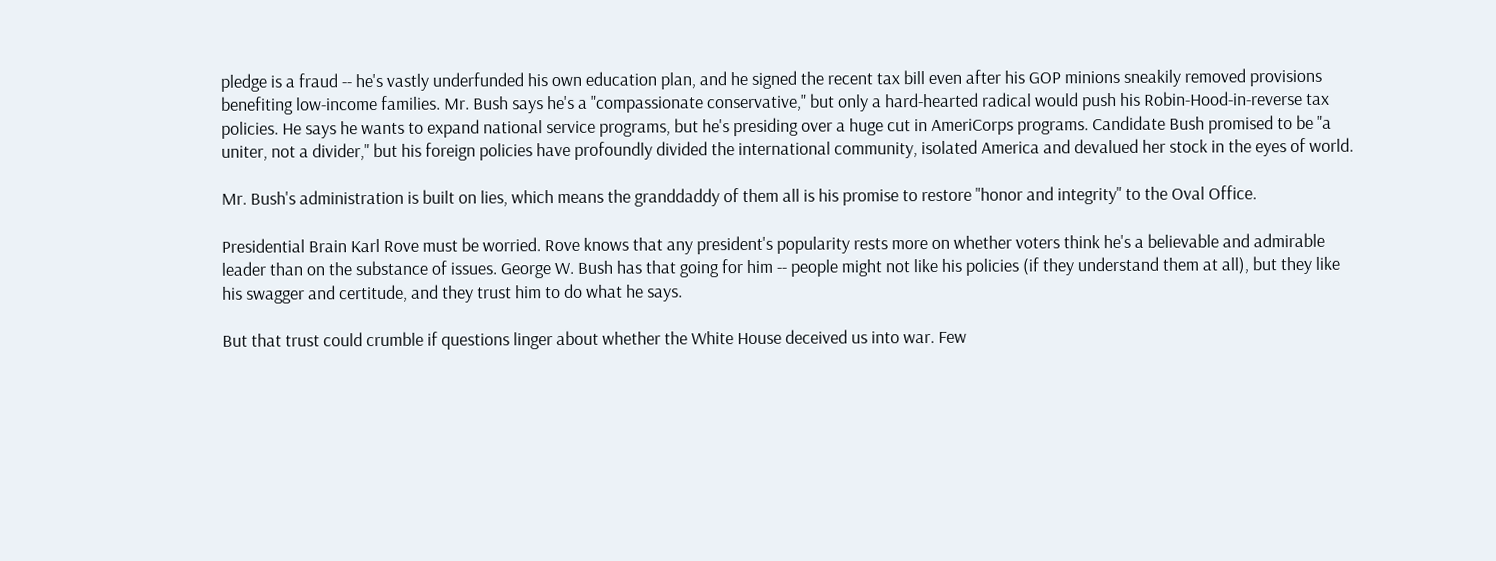pledge is a fraud -- he's vastly underfunded his own education plan, and he signed the recent tax bill even after his GOP minions sneakily removed provisions benefiting low-income families. Mr. Bush says he's a "compassionate conservative," but only a hard-hearted radical would push his Robin-Hood-in-reverse tax policies. He says he wants to expand national service programs, but he's presiding over a huge cut in AmeriCorps programs. Candidate Bush promised to be "a uniter, not a divider," but his foreign policies have profoundly divided the international community, isolated America and devalued her stock in the eyes of world.

Mr. Bush's administration is built on lies, which means the granddaddy of them all is his promise to restore "honor and integrity" to the Oval Office.

Presidential Brain Karl Rove must be worried. Rove knows that any president's popularity rests more on whether voters think he's a believable and admirable leader than on the substance of issues. George W. Bush has that going for him -- people might not like his policies (if they understand them at all), but they like his swagger and certitude, and they trust him to do what he says.

But that trust could crumble if questions linger about whether the White House deceived us into war. Few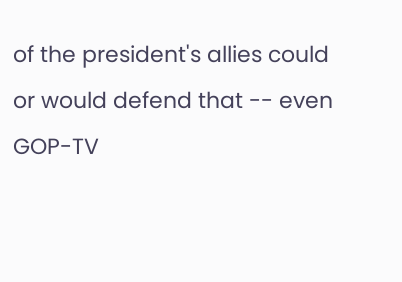of the president's allies could or would defend that -- even GOP-TV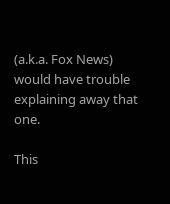(a.k.a. Fox News) would have trouble explaining away that one.

This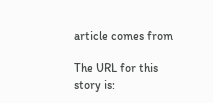article comes from

The URL for this story is: